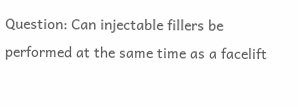Question: Can injectable fillers be performed at the same time as a facelift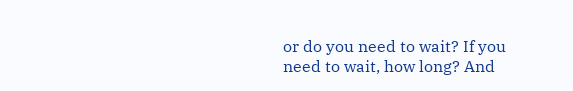or do you need to wait? If you need to wait, how long? And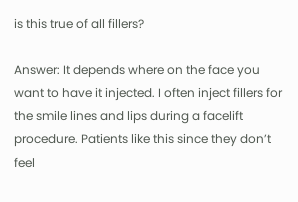is this true of all fillers?

Answer: It depends where on the face you want to have it injected. I often inject fillers for the smile lines and lips during a facelift procedure. Patients like this since they don’t feel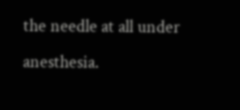the needle at all under anesthesia.